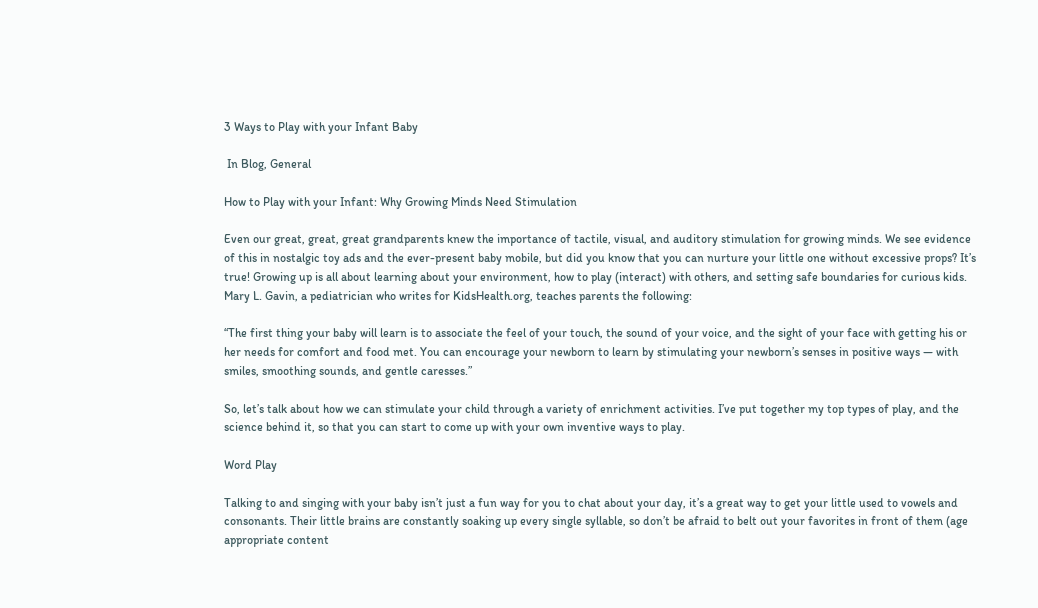3 Ways to Play with your Infant Baby

 In Blog, General

How to Play with your Infant: Why Growing Minds Need Stimulation

Even our great, great, great grandparents knew the importance of tactile, visual, and auditory stimulation for growing minds. We see evidence of this in nostalgic toy ads and the ever-present baby mobile, but did you know that you can nurture your little one without excessive props? It’s true! Growing up is all about learning about your environment, how to play (interact) with others, and setting safe boundaries for curious kids. Mary L. Gavin, a pediatrician who writes for KidsHealth.org, teaches parents the following:

“The first thing your baby will learn is to associate the feel of your touch, the sound of your voice, and the sight of your face with getting his or her needs for comfort and food met. You can encourage your newborn to learn by stimulating your newborn’s senses in positive ways — with smiles, smoothing sounds, and gentle caresses.”

So, let’s talk about how we can stimulate your child through a variety of enrichment activities. I’ve put together my top types of play, and the science behind it, so that you can start to come up with your own inventive ways to play.

Word Play

Talking to and singing with your baby isn’t just a fun way for you to chat about your day, it’s a great way to get your little used to vowels and consonants. Their little brains are constantly soaking up every single syllable, so don’t be afraid to belt out your favorites in front of them (age appropriate content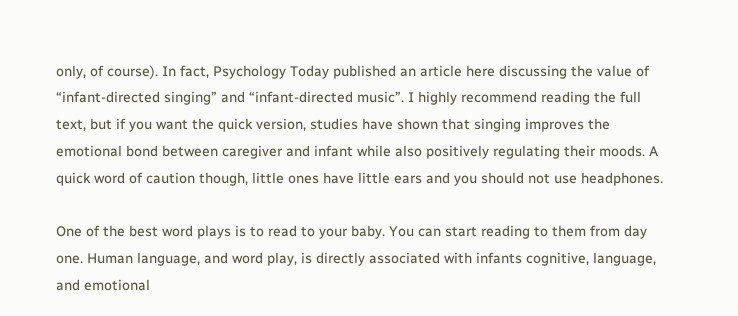only, of course). In fact, Psychology Today published an article here discussing the value of “infant-directed singing” and “infant-directed music”. I highly recommend reading the full text, but if you want the quick version, studies have shown that singing improves the emotional bond between caregiver and infant while also positively regulating their moods. A  quick word of caution though, little ones have little ears and you should not use headphones.

One of the best word plays is to read to your baby. You can start reading to them from day one. Human language, and word play, is directly associated with infants cognitive, language, and emotional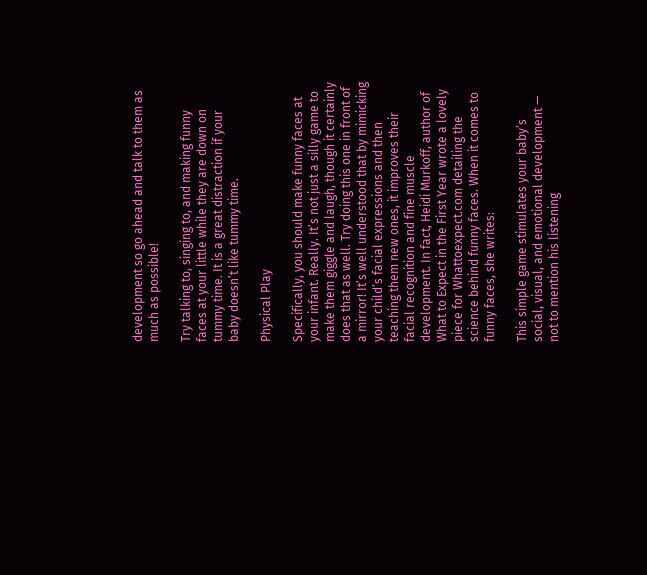development so go ahead and talk to them as much as possible!

Try talking to, singing to, and making funny faces at your little while they are down on tummy time. It is a great distraction if your baby doesn’t like tummy time.

Physical Play

Specifically, you should make funny faces at your infant. Really. It’s not just a silly game to make them giggle and laugh, though it certainly does that as well. Try doing this one in front of a mirror! It’s well understood that by mimicking your child’s facial expressions and then teaching them new ones, it improves their facial recognition and fine muscle development. In fact, Heidi Murkoff, author of What to Expect in the First Year wrote a lovely piece for Whattoexpect.com detailing the science behind funny faces. When it comes to funny faces, she writes:

This simple game stimulates your baby’s social, visual, and emotional development — not to mention his listening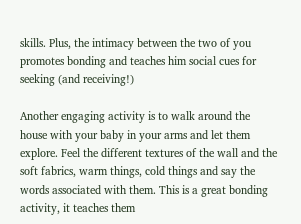skills. Plus, the intimacy between the two of you promotes bonding and teaches him social cues for seeking (and receiving!)

Another engaging activity is to walk around the house with your baby in your arms and let them explore. Feel the different textures of the wall and the soft fabrics, warm things, cold things and say the words associated with them. This is a great bonding activity, it teaches them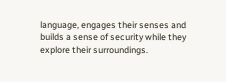language, engages their senses and builds a sense of security while they explore their surroundings.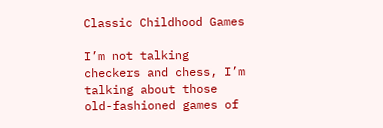Classic Childhood Games

I’m not talking checkers and chess, I’m talking about those old-fashioned games of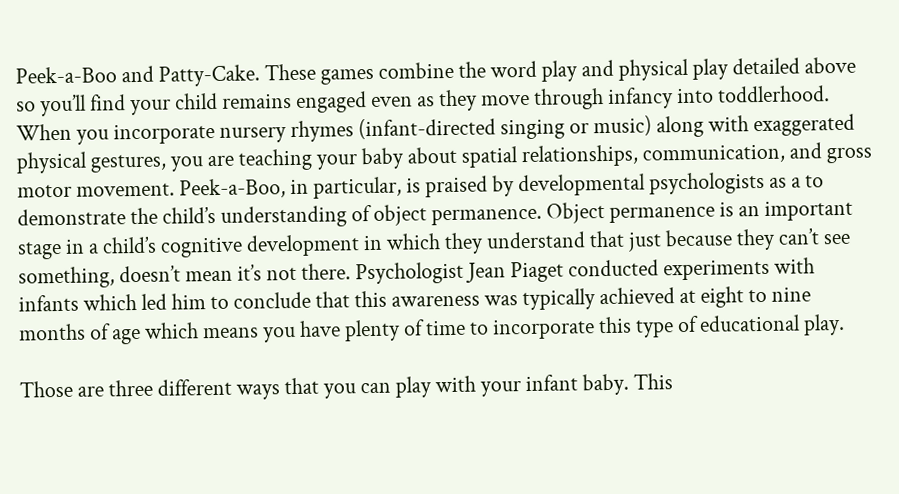Peek-a-Boo and Patty-Cake. These games combine the word play and physical play detailed above so you’ll find your child remains engaged even as they move through infancy into toddlerhood. When you incorporate nursery rhymes (infant-directed singing or music) along with exaggerated physical gestures, you are teaching your baby about spatial relationships, communication, and gross motor movement. Peek-a-Boo, in particular, is praised by developmental psychologists as a to demonstrate the child’s understanding of object permanence. Object permanence is an important stage in a child’s cognitive development in which they understand that just because they can’t see something, doesn’t mean it’s not there. Psychologist Jean Piaget conducted experiments with infants which led him to conclude that this awareness was typically achieved at eight to nine months of age which means you have plenty of time to incorporate this type of educational play.

Those are three different ways that you can play with your infant baby. This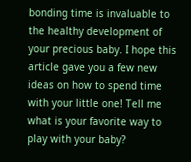bonding time is invaluable to the healthy development of your precious baby. I hope this article gave you a few new ideas on how to spend time with your little one! Tell me what is your favorite way to play with your baby?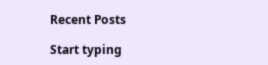Recent Posts

Start typing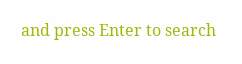and press Enter to search